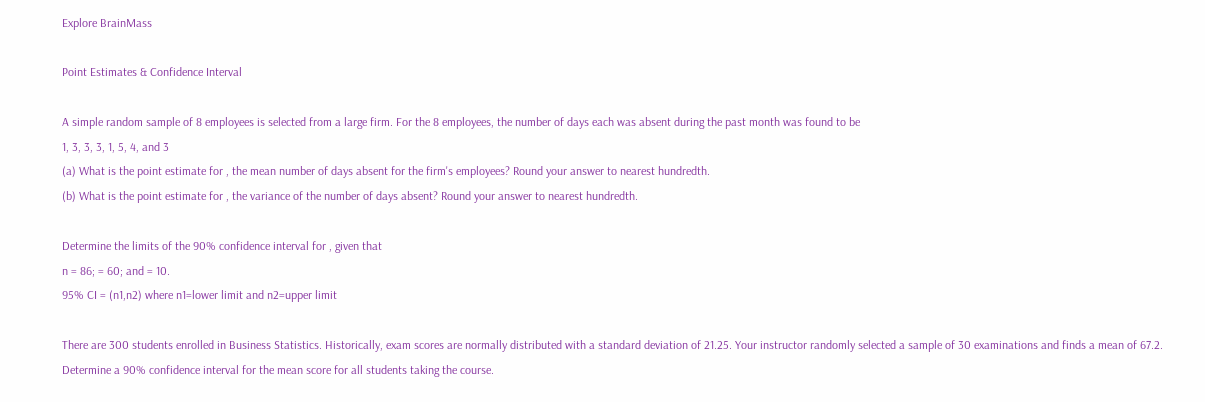Explore BrainMass

Point Estimates & Confidence Interval

A simple random sample of 8 employees is selected from a large firm. For the 8 employees, the number of days each was absent during the past month was found to be
1, 3, 3, 3, 1, 5, 4, and 3
(a) What is the point estimate for , the mean number of days absent for the firm's employees? Round your answer to nearest hundredth.
(b) What is the point estimate for , the variance of the number of days absent? Round your answer to nearest hundredth.

Determine the limits of the 90% confidence interval for , given that
n = 86; = 60; and = 10.
95% CI = (n1,n2) where n1=lower limit and n2=upper limit

There are 300 students enrolled in Business Statistics. Historically, exam scores are normally distributed with a standard deviation of 21.25. Your instructor randomly selected a sample of 30 examinations and finds a mean of 67.2. Determine a 90% confidence interval for the mean score for all students taking the course.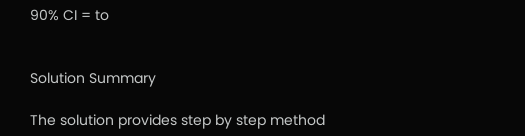90% CI = to


Solution Summary

The solution provides step by step method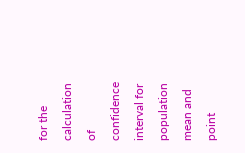for the calculation of confidence interval for population mean and point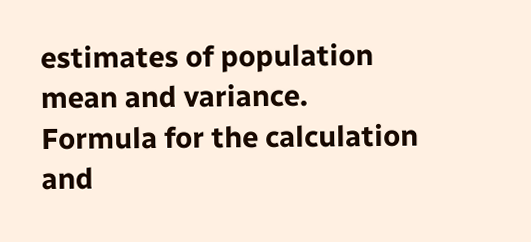estimates of population mean and variance. Formula for the calculation and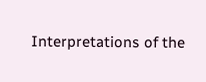Interpretations of the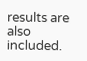results are also included.